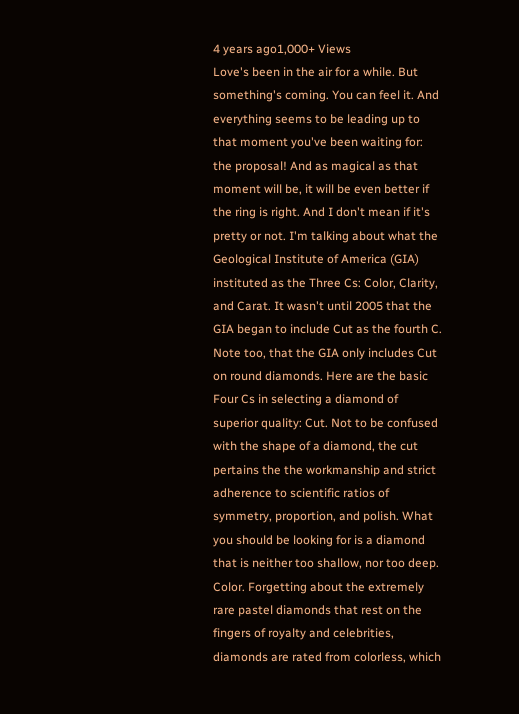4 years ago1,000+ Views
Love's been in the air for a while. But something's coming. You can feel it. And everything seems to be leading up to that moment you've been waiting for: the proposal! And as magical as that moment will be, it will be even better if the ring is right. And I don't mean if it's pretty or not. I'm talking about what the Geological Institute of America (GIA) instituted as the Three Cs: Color, Clarity, and Carat. It wasn't until 2005 that the GIA began to include Cut as the fourth C. Note too, that the GIA only includes Cut on round diamonds. Here are the basic Four Cs in selecting a diamond of superior quality: Cut. Not to be confused with the shape of a diamond, the cut pertains the the workmanship and strict adherence to scientific ratios of symmetry, proportion, and polish. What you should be looking for is a diamond that is neither too shallow, nor too deep. Color. Forgetting about the extremely rare pastel diamonds that rest on the fingers of royalty and celebrities, diamonds are rated from colorless, which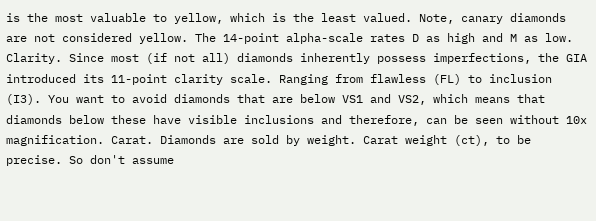is the most valuable to yellow, which is the least valued. Note, canary diamonds are not considered yellow. The 14-point alpha-scale rates D as high and M as low. Clarity. Since most (if not all) diamonds inherently possess imperfections, the GIA introduced its 11-point clarity scale. Ranging from flawless (FL) to inclusion (I3). You want to avoid diamonds that are below VS1 and VS2, which means that diamonds below these have visible inclusions and therefore, can be seen without 10x magnification. Carat. Diamonds are sold by weight. Carat weight (ct), to be precise. So don't assume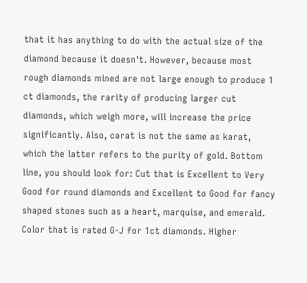that it has anything to do with the actual size of the diamond because it doesn't. However, because most rough diamonds mined are not large enough to produce 1 ct diamonds, the rarity of producing larger cut diamonds, which weigh more, will increase the price significantly. Also, carat is not the same as karat, which the latter refers to the purity of gold. Bottom line, you should look for: Cut that is Excellent to Very Good for round diamonds and Excellent to Good for fancy shaped stones such as a heart, marquise, and emerald. Color that is rated G-J for 1ct diamonds. Higher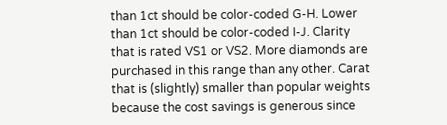than 1ct should be color-coded G-H. Lower than 1ct should be color-coded I-J. Clarity that is rated VS1 or VS2. More diamonds are purchased in this range than any other. Carat that is (slightly) smaller than popular weights because the cost savings is generous since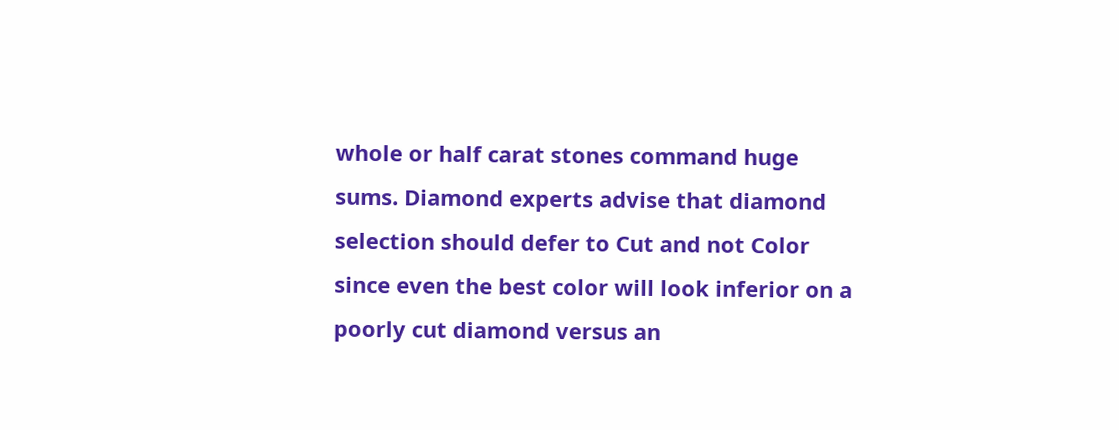whole or half carat stones command huge sums. Diamond experts advise that diamond selection should defer to Cut and not Color since even the best color will look inferior on a poorly cut diamond versus an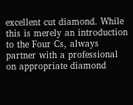excellent cut diamond. While this is merely an introduction to the Four Cs, always partner with a professional on appropriate diamond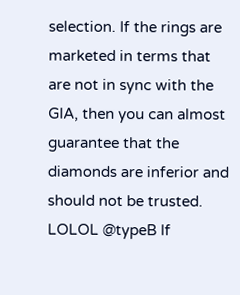selection. If the rings are marketed in terms that are not in sync with the GIA, then you can almost guarantee that the diamonds are inferior and should not be trusted.
LOLOL @typeB If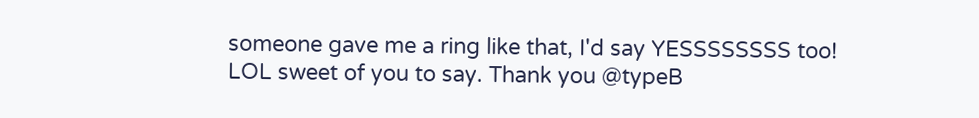someone gave me a ring like that, I'd say YESSSSSSSS too! LOL sweet of you to say. Thank you @typeB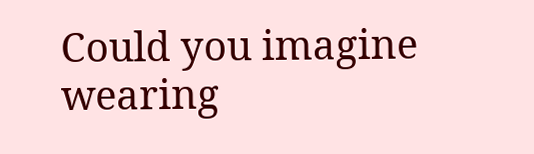Could you imagine wearing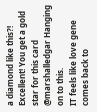a diamond like this?!
Excellent! You get a gold star for this card @marshalledgar Hanging on to this.
IT feels like love gene comes back to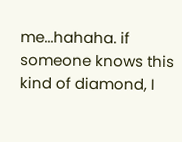me...hahaha. if someone knows this kind of diamond, I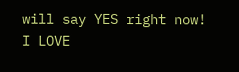will say YES right now!
I LOVE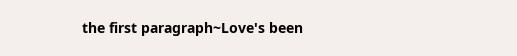the first paragraph~Love's been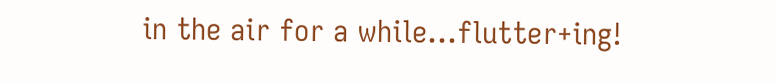in the air for a while...flutter+ing!